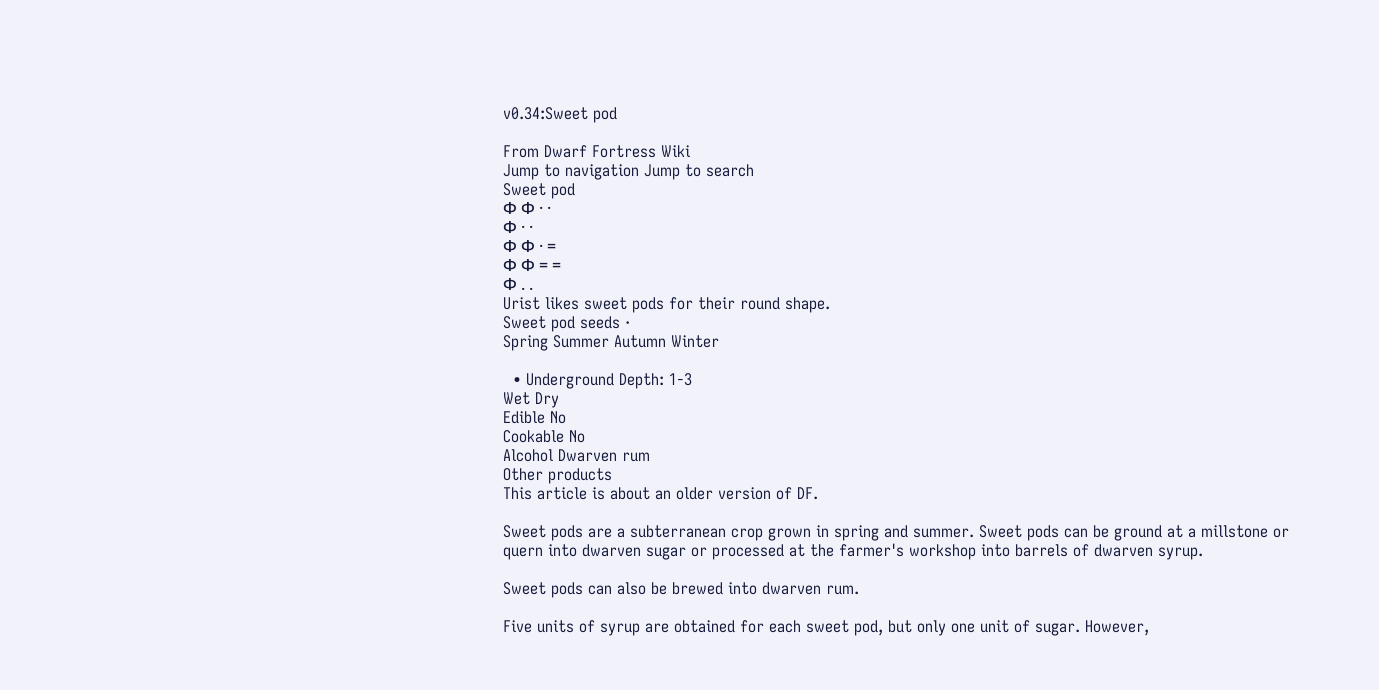v0.34:Sweet pod

From Dwarf Fortress Wiki
Jump to navigation Jump to search
Sweet pod
Φ Φ · ·
Φ · ·
Φ Φ · =
Φ Φ = =
Φ . .
Urist likes sweet pods for their round shape.
Sweet pod seeds ·
Spring Summer Autumn Winter

  • Underground Depth: 1-3
Wet Dry
Edible No
Cookable No
Alcohol Dwarven rum
Other products
This article is about an older version of DF.

Sweet pods are a subterranean crop grown in spring and summer. Sweet pods can be ground at a millstone or quern into dwarven sugar or processed at the farmer's workshop into barrels of dwarven syrup.

Sweet pods can also be brewed into dwarven rum.

Five units of syrup are obtained for each sweet pod, but only one unit of sugar. However,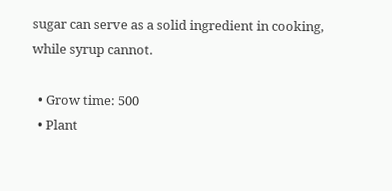sugar can serve as a solid ingredient in cooking, while syrup cannot.

  • Grow time: 500
  • Plant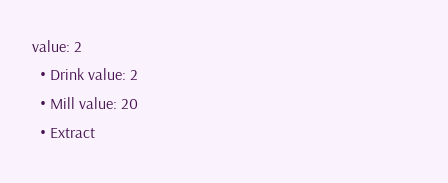value: 2
  • Drink value: 2
  • Mill value: 20
  • Extract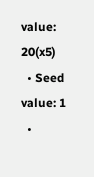value: 20(x5)
  • Seed value: 1
  •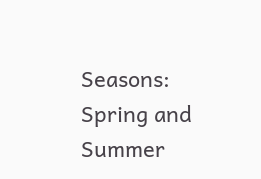Seasons: Spring and Summer